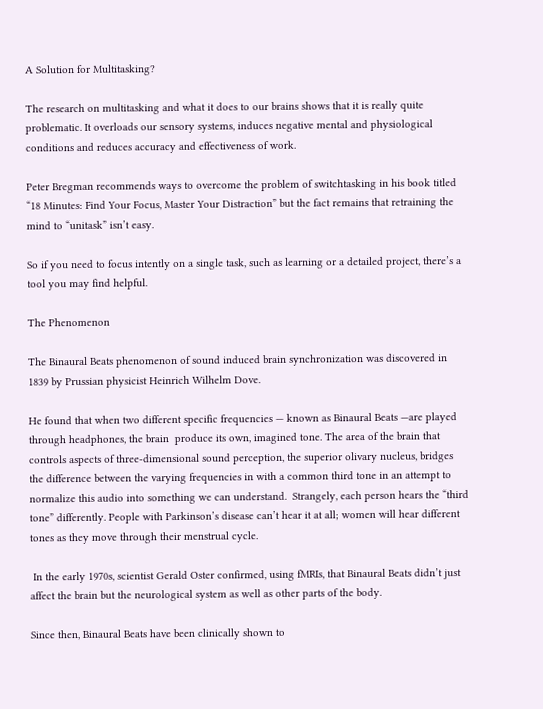A Solution for Multitasking?

The research on multitasking and what it does to our brains shows that it is really quite problematic. It overloads our sensory systems, induces negative mental and physiological conditions and reduces accuracy and effectiveness of work.

Peter Bregman recommends ways to overcome the problem of switchtasking in his book titled “18 Minutes: Find Your Focus, Master Your Distraction” but the fact remains that retraining the mind to “unitask” isn’t easy.

So if you need to focus intently on a single task, such as learning or a detailed project, there’s a tool you may find helpful.

The Phenomenon

The Binaural Beats phenomenon of sound induced brain synchronization was discovered in 1839 by Prussian physicist Heinrich Wilhelm Dove.

He found that when two different specific frequencies — known as Binaural Beats —are played through headphones, the brain  produce its own, imagined tone. The area of the brain that controls aspects of three-dimensional sound perception, the superior olivary nucleus, bridges the difference between the varying frequencies in with a common third tone in an attempt to normalize this audio into something we can understand.  Strangely, each person hears the “third tone” differently. People with Parkinson’s disease can’t hear it at all; women will hear different tones as they move through their menstrual cycle.

 In the early 1970s, scientist Gerald Oster confirmed, using fMRIs, that Binaural Beats didn’t just affect the brain but the neurological system as well as other parts of the body.

Since then, Binaural Beats have been clinically shown to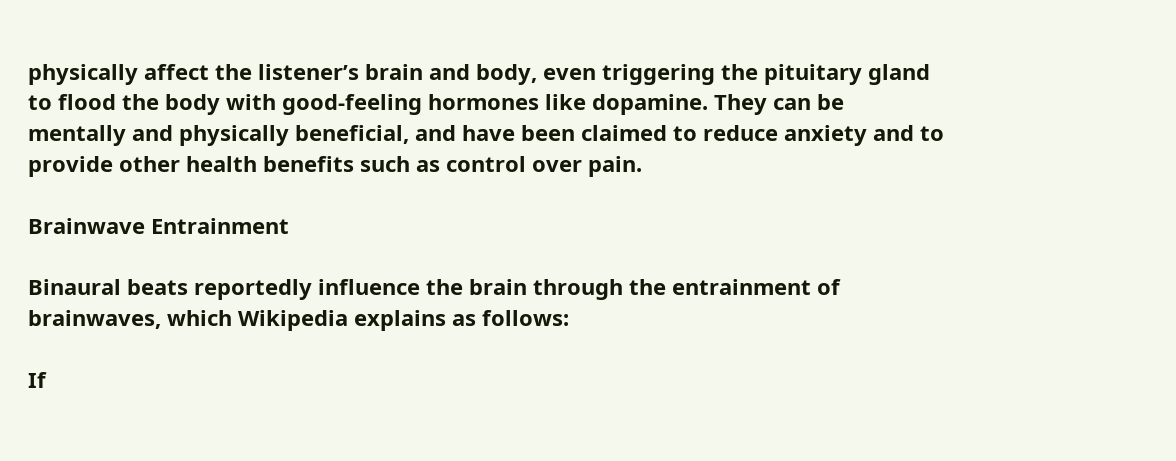physically affect the listener’s brain and body, even triggering the pituitary gland to flood the body with good-feeling hormones like dopamine. They can be mentally and physically beneficial, and have been claimed to reduce anxiety and to provide other health benefits such as control over pain.

Brainwave Entrainment

Binaural beats reportedly influence the brain through the entrainment of brainwaves, which Wikipedia explains as follows:

If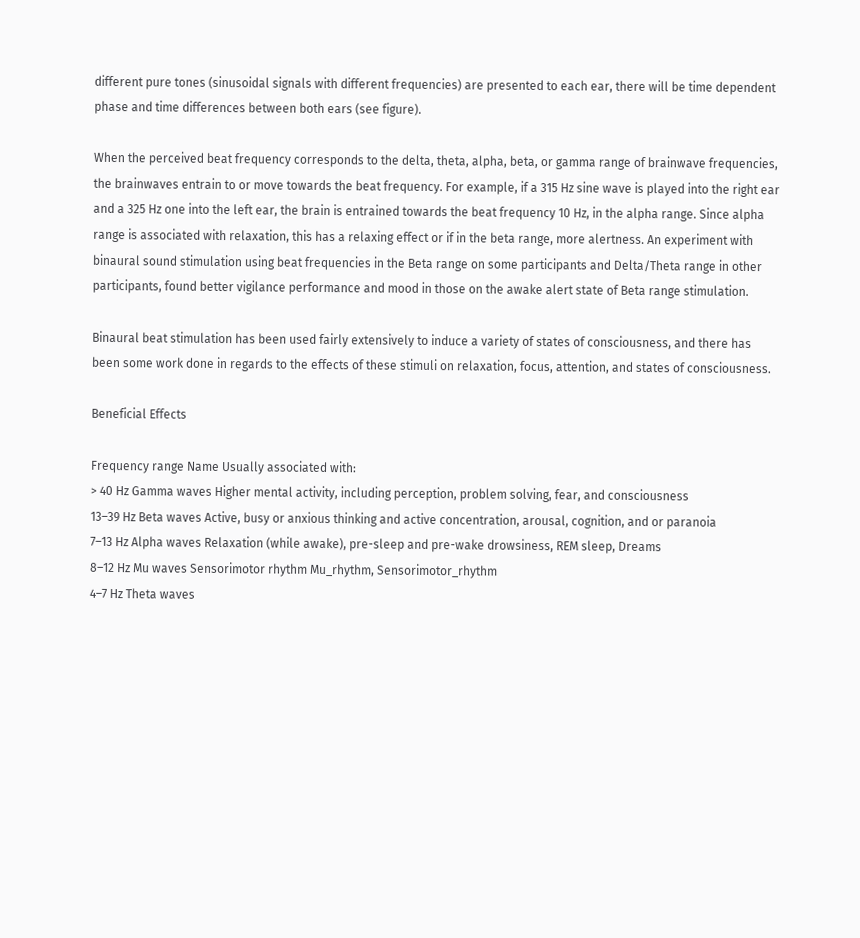different pure tones (sinusoidal signals with different frequencies) are presented to each ear, there will be time dependent phase and time differences between both ears (see figure).

When the perceived beat frequency corresponds to the delta, theta, alpha, beta, or gamma range of brainwave frequencies, the brainwaves entrain to or move towards the beat frequency. For example, if a 315 Hz sine wave is played into the right ear and a 325 Hz one into the left ear, the brain is entrained towards the beat frequency 10 Hz, in the alpha range. Since alpha range is associated with relaxation, this has a relaxing effect or if in the beta range, more alertness. An experiment with binaural sound stimulation using beat frequencies in the Beta range on some participants and Delta/Theta range in other participants, found better vigilance performance and mood in those on the awake alert state of Beta range stimulation.

Binaural beat stimulation has been used fairly extensively to induce a variety of states of consciousness, and there has been some work done in regards to the effects of these stimuli on relaxation, focus, attention, and states of consciousness.

Beneficial Effects

Frequency range Name Usually associated with:
> 40 Hz Gamma waves Higher mental activity, including perception, problem solving, fear, and consciousness
13–39 Hz Beta waves Active, busy or anxious thinking and active concentration, arousal, cognition, and or paranoia
7–13 Hz Alpha waves Relaxation (while awake), pre-sleep and pre-wake drowsiness, REM sleep, Dreams
8–12 Hz Mu waves Sensorimotor rhythm Mu_rhythm, Sensorimotor_rhythm
4–7 Hz Theta waves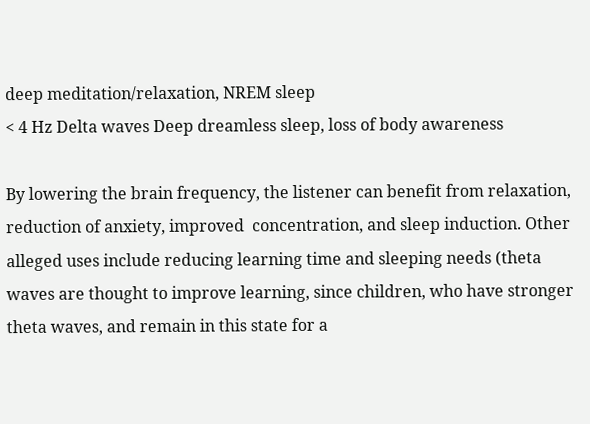deep meditation/relaxation, NREM sleep
< 4 Hz Delta waves Deep dreamless sleep, loss of body awareness

By lowering the brain frequency, the listener can benefit from relaxation, reduction of anxiety, improved  concentration, and sleep induction. Other alleged uses include reducing learning time and sleeping needs (theta waves are thought to improve learning, since children, who have stronger theta waves, and remain in this state for a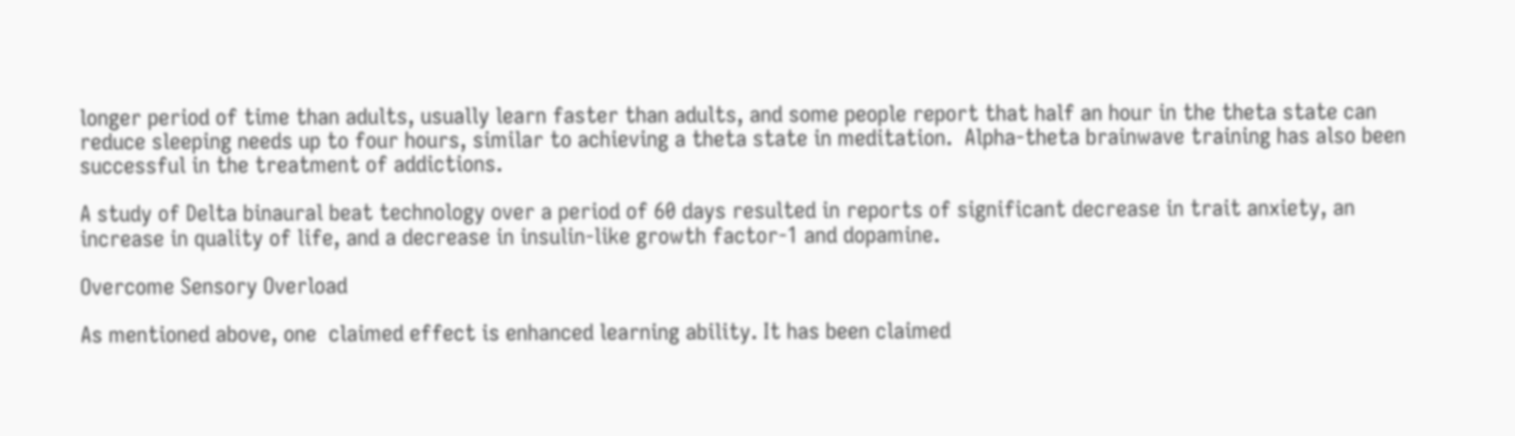longer period of time than adults, usually learn faster than adults, and some people report that half an hour in the theta state can reduce sleeping needs up to four hours, similar to achieving a theta state in meditation.  Alpha-theta brainwave training has also been successful in the treatment of addictions.

A study of Delta binaural beat technology over a period of 60 days resulted in reports of significant decrease in trait anxiety, an increase in quality of life, and a decrease in insulin-like growth factor-1 and dopamine.

Overcome Sensory Overload

As mentioned above, one  claimed effect is enhanced learning ability. It has been claimed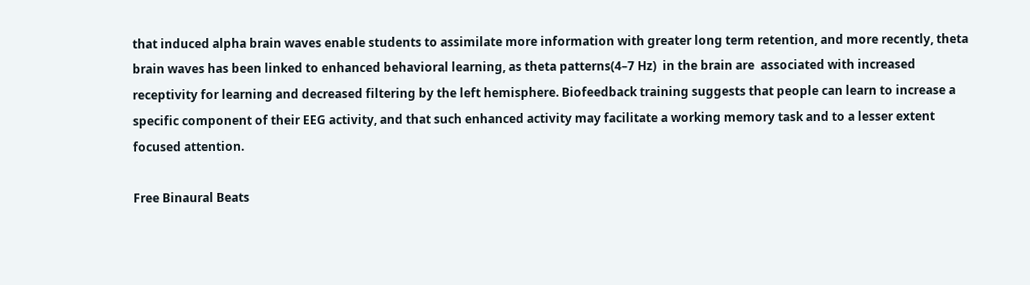that induced alpha brain waves enable students to assimilate more information with greater long term retention, and more recently, theta brain waves has been linked to enhanced behavioral learning, as theta patterns(4–7 Hz)  in the brain are  associated with increased receptivity for learning and decreased filtering by the left hemisphere. Biofeedback training suggests that people can learn to increase a specific component of their EEG activity, and that such enhanced activity may facilitate a working memory task and to a lesser extent focused attention.

Free Binaural Beats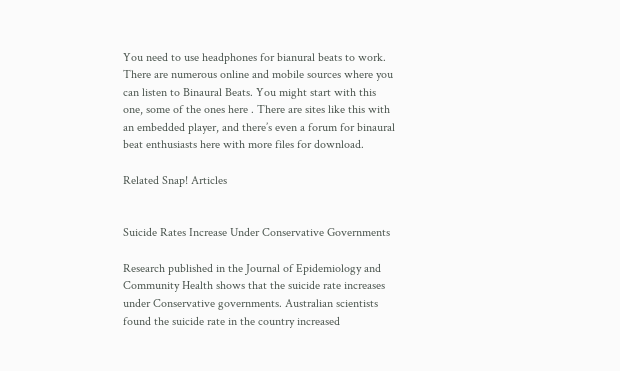You need to use headphones for bianural beats to work. There are numerous online and mobile sources where you can listen to Binaural Beats. You might start with this one, some of the ones here . There are sites like this with an embedded player, and there’s even a forum for binaural beat enthusiasts here with more files for download.

Related Snap! Articles


Suicide Rates Increase Under Conservative Governments

Research published in the Journal of Epidemiology and Community Health shows that the suicide rate increases under Conservative governments. Australian scientists found the suicide rate in the country increased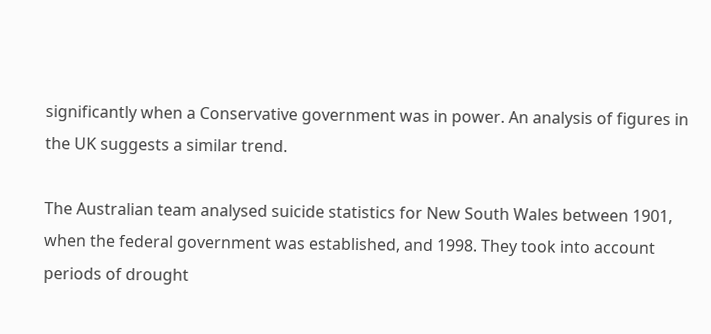significantly when a Conservative government was in power. An analysis of figures in the UK suggests a similar trend.

The Australian team analysed suicide statistics for New South Wales between 1901, when the federal government was established, and 1998. They took into account periods of drought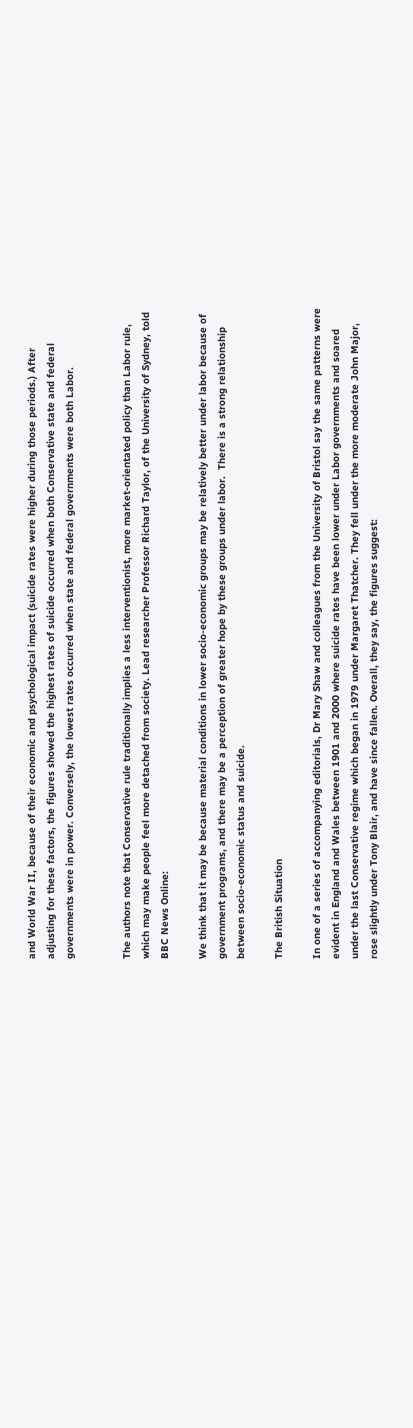and World War II, because of their economic and psychological impact (suicide rates were higher during those periods.) After adjusting for these factors, the figures showed the highest rates of suicide occurred when both Conservative state and federal governments were in power. Conversely, the lowest rates occurred when state and federal governments were both Labor.


The authors note that Conservative rule traditionally implies a less interventionist, more market-orientated policy than Labor rule, which may make people feel more detached from society. Lead researcher Professor Richard Taylor, of the University of Sydney, told BBC News Online:

We think that it may be because material conditions in lower socio-economic groups may be relatively better under labor because of government programs, and there may be a perception of greater hope by these groups under labor.  There is a strong relationship between socio-economic status and suicide.

The British Situation

In one of a series of accompanying editorials, Dr Mary Shaw and colleagues from the University of Bristol say the same patterns were evident in England and Wales between 1901 and 2000 where suicide rates have been lower under Labor governments and soared under the last Conservative regime which began in 1979 under Margaret Thatcher. They fell under the more moderate John Major, rose slightly under Tony Blair, and have since fallen. Overall, they say, the figures suggest: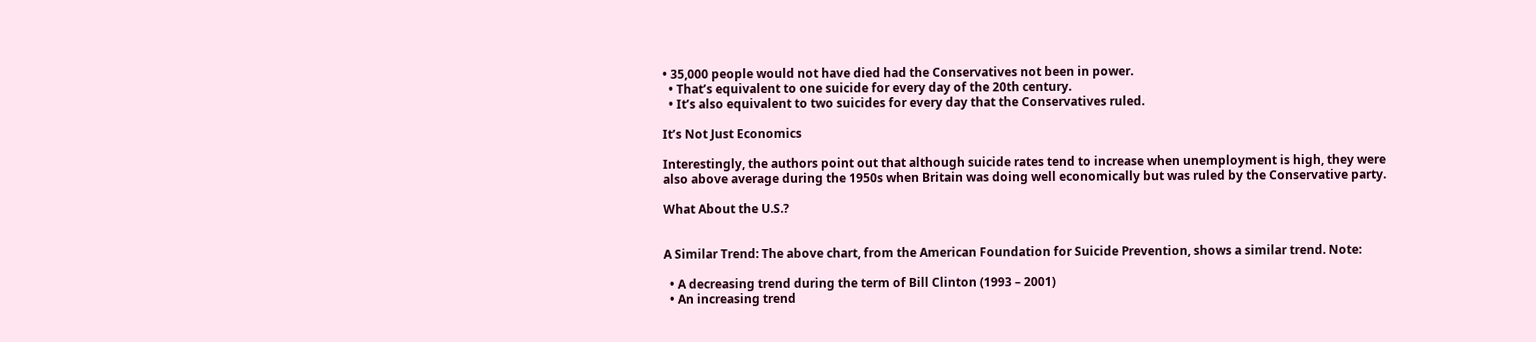• 35,000 people would not have died had the Conservatives not been in power.
  • That’s equivalent to one suicide for every day of the 20th century.
  • It’s also equivalent to two suicides for every day that the Conservatives ruled.

It’s Not Just Economics

Interestingly, the authors point out that although suicide rates tend to increase when unemployment is high, they were also above average during the 1950s when Britain was doing well economically but was ruled by the Conservative party.

What About the U.S.?


A Similar Trend: The above chart, from the American Foundation for Suicide Prevention, shows a similar trend. Note:

  • A decreasing trend during the term of Bill Clinton (1993 – 2001)
  • An increasing trend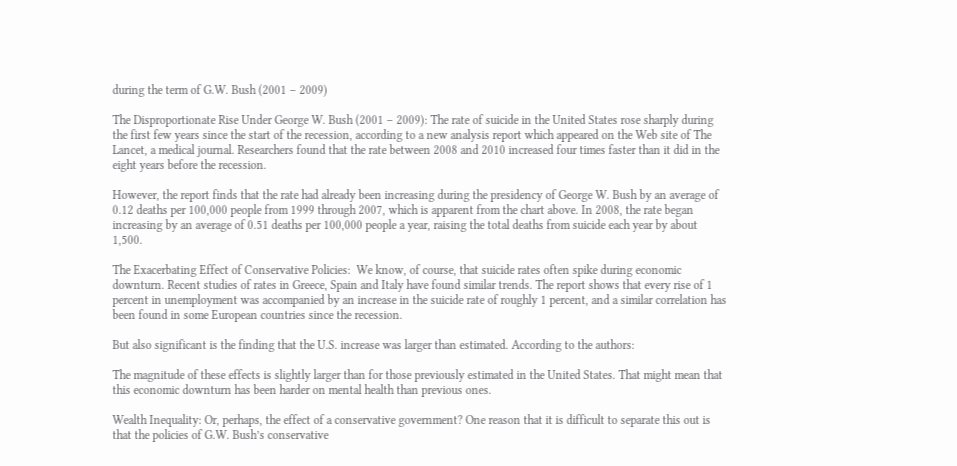during the term of G.W. Bush (2001 – 2009)

The Disproportionate Rise Under George W. Bush (2001 – 2009): The rate of suicide in the United States rose sharply during the first few years since the start of the recession, according to a new analysis report which appeared on the Web site of The Lancet, a medical journal. Researchers found that the rate between 2008 and 2010 increased four times faster than it did in the eight years before the recession.

However, the report finds that the rate had already been increasing during the presidency of George W. Bush by an average of 0.12 deaths per 100,000 people from 1999 through 2007, which is apparent from the chart above. In 2008, the rate began increasing by an average of 0.51 deaths per 100,000 people a year, raising the total deaths from suicide each year by about 1,500.

The Exacerbating Effect of Conservative Policies:  We know, of course, that suicide rates often spike during economic downturn. Recent studies of rates in Greece, Spain and Italy have found similar trends. The report shows that every rise of 1 percent in unemployment was accompanied by an increase in the suicide rate of roughly 1 percent, and a similar correlation has been found in some European countries since the recession.

But also significant is the finding that the U.S. increase was larger than estimated. According to the authors:

The magnitude of these effects is slightly larger than for those previously estimated in the United States. That might mean that this economic downturn has been harder on mental health than previous ones.

Wealth Inequality: Or, perhaps, the effect of a conservative government? One reason that it is difficult to separate this out is that the policies of G.W. Bush’s conservative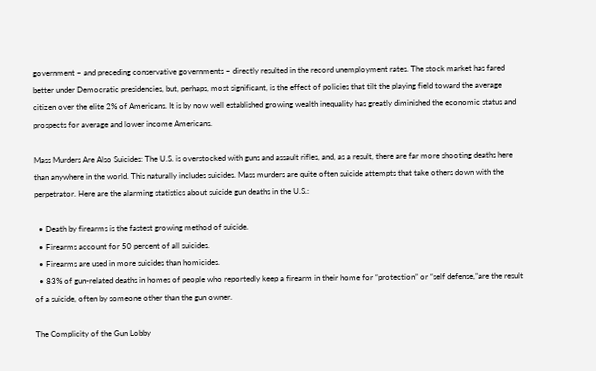government – and preceding conservative governments – directly resulted in the record unemployment rates. The stock market has fared better under Democratic presidencies, but, perhaps, most significant, is the effect of policies that tilt the playing field toward the average citizen over the elite 2% of Americans. It is by now well established growing wealth inequality has greatly diminished the economic status and prospects for average and lower income Americans.

Mass Murders Are Also Suicides: The U.S. is overstocked with guns and assault rifles, and, as a result, there are far more shooting deaths here than anywhere in the world. This naturally includes suicides. Mass murders are quite often suicide attempts that take others down with the perpetrator. Here are the alarming statistics about suicide gun deaths in the U.S.:

  • Death by firearms is the fastest growing method of suicide.
  • Firearms account for 50 percent of all suicides.
  • Firearms are used in more suicides than homicides.
  • 83% of gun-related deaths in homes of people who reportedly keep a firearm in their home for “protection” or “self defense,”are the result of a suicide, often by someone other than the gun owner.

The Complicity of the Gun Lobby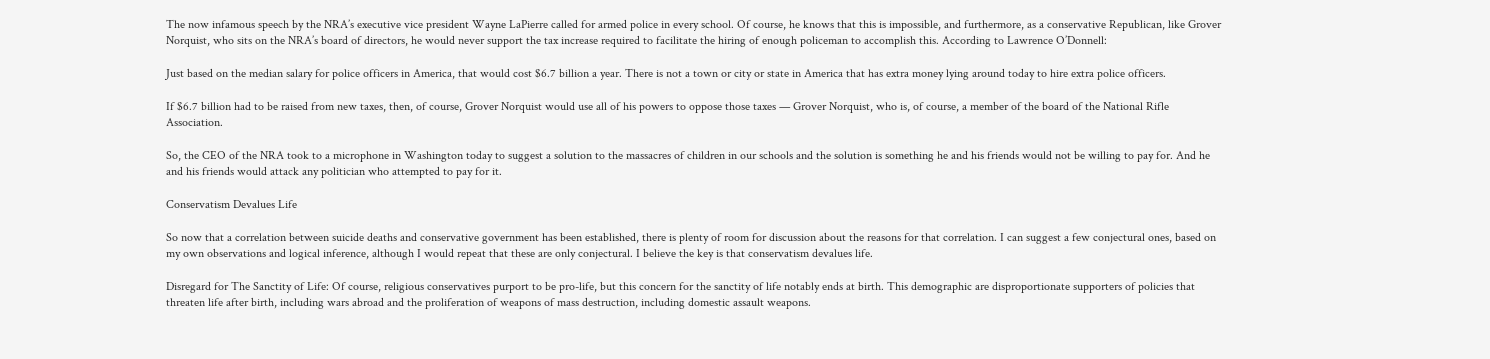The now infamous speech by the NRA’s executive vice president Wayne LaPierre called for armed police in every school. Of course, he knows that this is impossible, and furthermore, as a conservative Republican, like Grover Norquist, who sits on the NRA’s board of directors, he would never support the tax increase required to facilitate the hiring of enough policeman to accomplish this. According to Lawrence O’Donnell:

Just based on the median salary for police officers in America, that would cost $6.7 billion a year. There is not a town or city or state in America that has extra money lying around today to hire extra police officers.

If $6.7 billion had to be raised from new taxes, then, of course, Grover Norquist would use all of his powers to oppose those taxes — Grover Norquist, who is, of course, a member of the board of the National Rifle Association.

So, the CEO of the NRA took to a microphone in Washington today to suggest a solution to the massacres of children in our schools and the solution is something he and his friends would not be willing to pay for. And he and his friends would attack any politician who attempted to pay for it.

Conservatism Devalues Life

So now that a correlation between suicide deaths and conservative government has been established, there is plenty of room for discussion about the reasons for that correlation. I can suggest a few conjectural ones, based on my own observations and logical inference, although I would repeat that these are only conjectural. I believe the key is that conservatism devalues life.

Disregard for The Sanctity of Life: Of course, religious conservatives purport to be pro-life, but this concern for the sanctity of life notably ends at birth. This demographic are disproportionate supporters of policies that threaten life after birth, including wars abroad and the proliferation of weapons of mass destruction, including domestic assault weapons.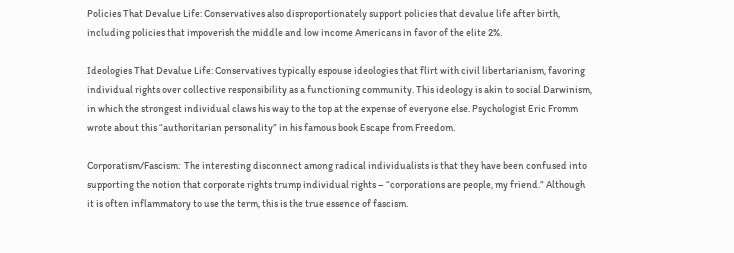Policies That Devalue Life: Conservatives also disproportionately support policies that devalue life after birth, including policies that impoverish the middle and low income Americans in favor of the elite 2%.

Ideologies That Devalue Life: Conservatives typically espouse ideologies that flirt with civil libertarianism, favoring individual rights over collective responsibility as a functioning community. This ideology is akin to social Darwinism, in which the strongest individual claws his way to the top at the expense of everyone else. Psychologist Eric Fromm wrote about this “authoritarian personality” in his famous book Escape from Freedom.

Corporatism/Fascism:  The interesting disconnect among radical individualists is that they have been confused into supporting the notion that corporate rights trump individual rights – “corporations are people, my friend.” Although it is often inflammatory to use the term, this is the true essence of fascism.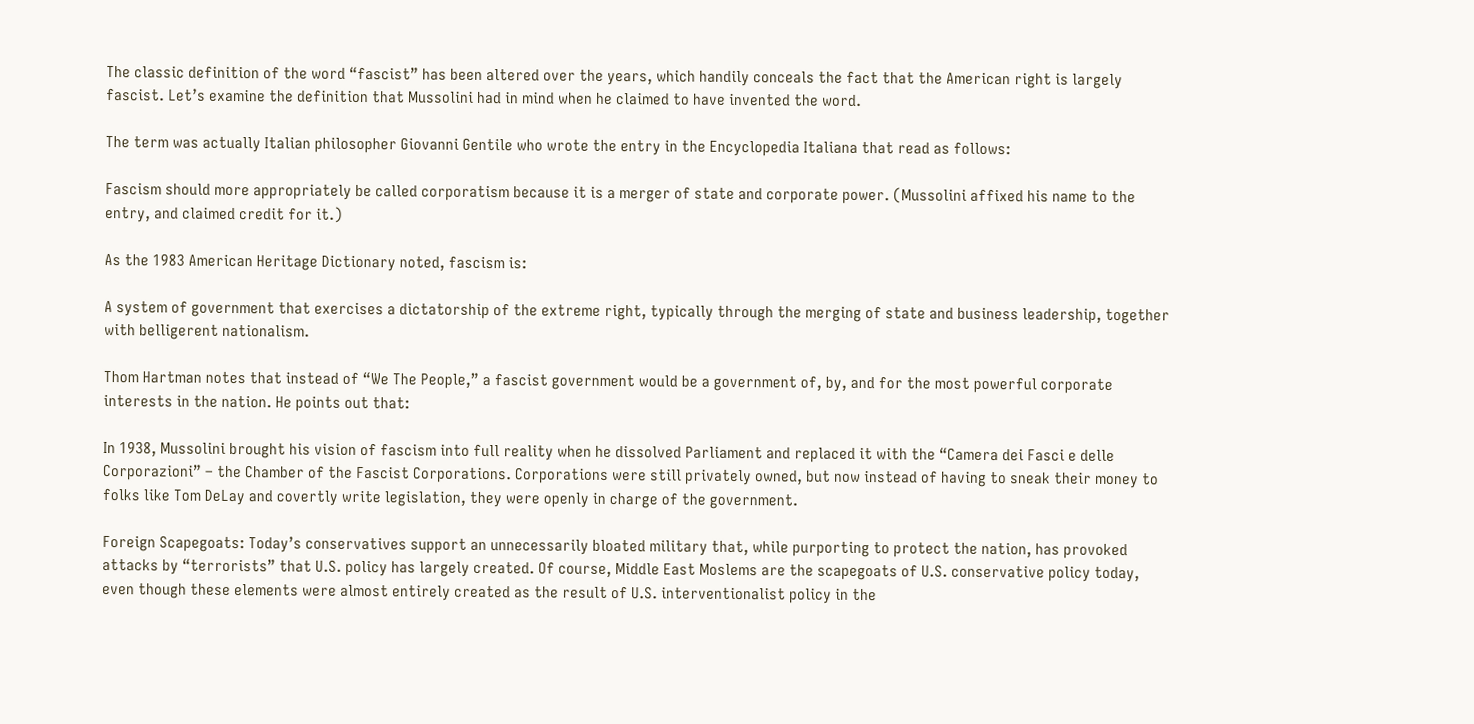The classic definition of the word “fascist” has been altered over the years, which handily conceals the fact that the American right is largely fascist. Let’s examine the definition that Mussolini had in mind when he claimed to have invented the word.

The term was actually Italian philosopher Giovanni Gentile who wrote the entry in the Encyclopedia Italiana that read as follows:

Fascism should more appropriately be called corporatism because it is a merger of state and corporate power. (Mussolini affixed his name to the entry, and claimed credit for it.)

As the 1983 American Heritage Dictionary noted, fascism is:

A system of government that exercises a dictatorship of the extreme right, typically through the merging of state and business leadership, together with belligerent nationalism.

Thom Hartman notes that instead of “We The People,” a fascist government would be a government of, by, and for the most powerful corporate interests in the nation. He points out that:

In 1938, Mussolini brought his vision of fascism into full reality when he dissolved Parliament and replaced it with the “Camera dei Fasci e delle Corporazioni” – the Chamber of the Fascist Corporations. Corporations were still privately owned, but now instead of having to sneak their money to folks like Tom DeLay and covertly write legislation, they were openly in charge of the government.

Foreign Scapegoats: Today’s conservatives support an unnecessarily bloated military that, while purporting to protect the nation, has provoked attacks by “terrorists” that U.S. policy has largely created. Of course, Middle East Moslems are the scapegoats of U.S. conservative policy today, even though these elements were almost entirely created as the result of U.S. interventionalist policy in the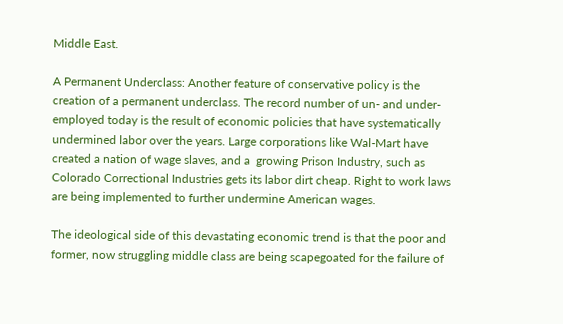Middle East.

A Permanent Underclass: Another feature of conservative policy is the creation of a permanent underclass. The record number of un- and under-employed today is the result of economic policies that have systematically undermined labor over the years. Large corporations like Wal-Mart have created a nation of wage slaves, and a  growing Prison Industry, such as Colorado Correctional Industries gets its labor dirt cheap. Right to work laws are being implemented to further undermine American wages.

The ideological side of this devastating economic trend is that the poor and former, now struggling middle class are being scapegoated for the failure of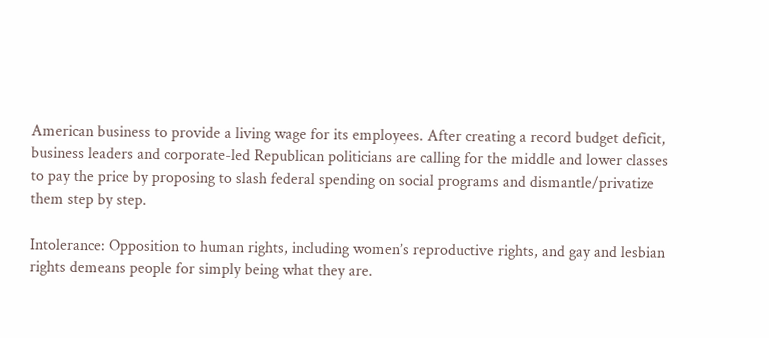American business to provide a living wage for its employees. After creating a record budget deficit, business leaders and corporate-led Republican politicians are calling for the middle and lower classes to pay the price by proposing to slash federal spending on social programs and dismantle/privatize them step by step.

Intolerance: Opposition to human rights, including women’s reproductive rights, and gay and lesbian rights demeans people for simply being what they are.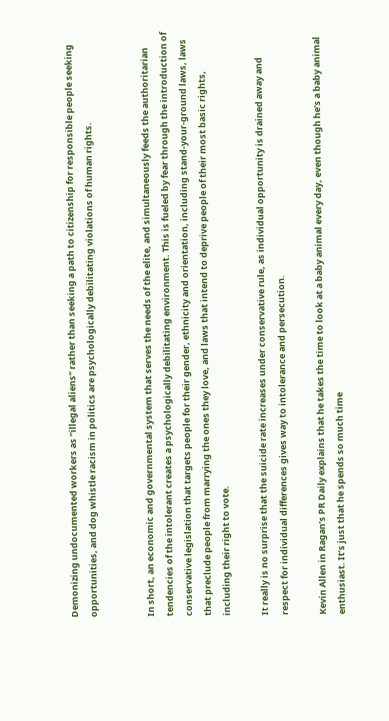Demonizing undocumented workers as “illegal aliens” rather than seeking a path to citizenship for responsible people seeking opportunities, and dog whistle racism in politics are psychologically debilitating violations of human rights.


In short, an economic and governmental system that serves the needs of the elite, and simultaneously feeds the authoritarian tendencies of the intolerant creates a psychologically debilitating environment. This is fueled by fear through the introduction of conservative legislation that targets people for their gender, ethnicity and orientation, including stand-your-ground laws, laws that preclude people from marrying the ones they love, and laws that intend to deprive people of their most basic rights, including their right to vote.

It really is no surprise that the suicide rate increases under conservative rule, as individual opportunity is drained away and respect for individual differences gives way to intolerance and persecution.

Kevin Allen in Ragan’s PR Daily explains that he takes the time to look at a baby animal every day, even though he’s a baby animal enthusiast. It’s just that he spends so much time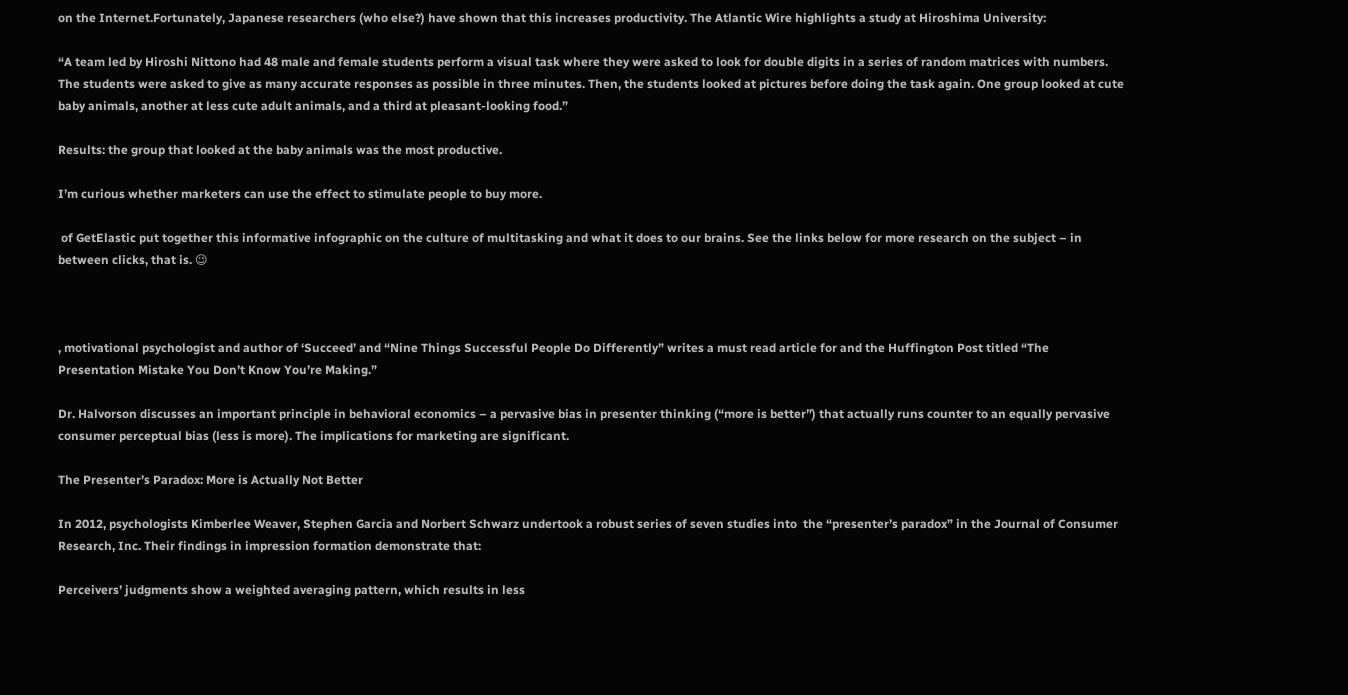on the Internet.Fortunately, Japanese researchers (who else?) have shown that this increases productivity. The Atlantic Wire highlights a study at Hiroshima University:

“A team led by Hiroshi Nittono had 48 male and female students perform a visual task where they were asked to look for double digits in a series of random matrices with numbers. The students were asked to give as many accurate responses as possible in three minutes. Then, the students looked at pictures before doing the task again. One group looked at cute baby animals, another at less cute adult animals, and a third at pleasant-looking food.”

Results: the group that looked at the baby animals was the most productive.

I’m curious whether marketers can use the effect to stimulate people to buy more.

 of GetElastic put together this informative infographic on the culture of multitasking and what it does to our brains. See the links below for more research on the subject – in between clicks, that is. 😉



, motivational psychologist and author of ‘Succeed’ and “Nine Things Successful People Do Differently” writes a must read article for and the Huffington Post titled “The Presentation Mistake You Don’t Know You’re Making.”

Dr. Halvorson discusses an important principle in behavioral economics – a pervasive bias in presenter thinking (“more is better”) that actually runs counter to an equally pervasive consumer perceptual bias (less is more). The implications for marketing are significant.

The Presenter’s Paradox: More is Actually Not Better

In 2012, psychologists Kimberlee Weaver, Stephen Garcia and Norbert Schwarz undertook a robust series of seven studies into  the “presenter’s paradox” in the Journal of Consumer Research, Inc. Their findings in impression formation demonstrate that:

Perceivers’ judgments show a weighted averaging pattern, which results in less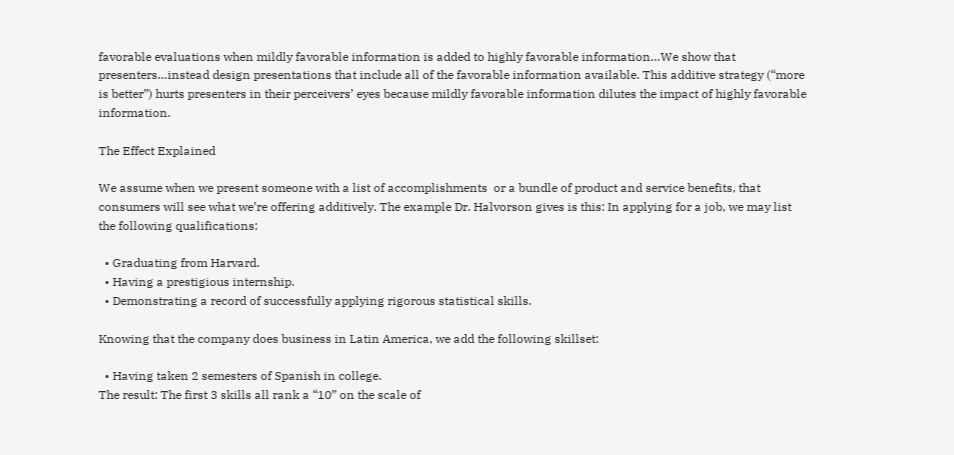favorable evaluations when mildly favorable information is added to highly favorable information…We show that presenters…instead design presentations that include all of the favorable information available. This additive strategy (“more is better”) hurts presenters in their perceivers’ eyes because mildly favorable information dilutes the impact of highly favorable information.

The Effect Explained

We assume when we present someone with a list of accomplishments  or a bundle of product and service benefits, that consumers will see what we’re offering additively. The example Dr. Halvorson gives is this: In applying for a job, we may list the following qualifications:

  • Graduating from Harvard.
  • Having a prestigious internship.
  • Demonstrating a record of successfully applying rigorous statistical skills.

Knowing that the company does business in Latin America, we add the following skillset:

  • Having taken 2 semesters of Spanish in college.
The result: The first 3 skills all rank a “10” on the scale of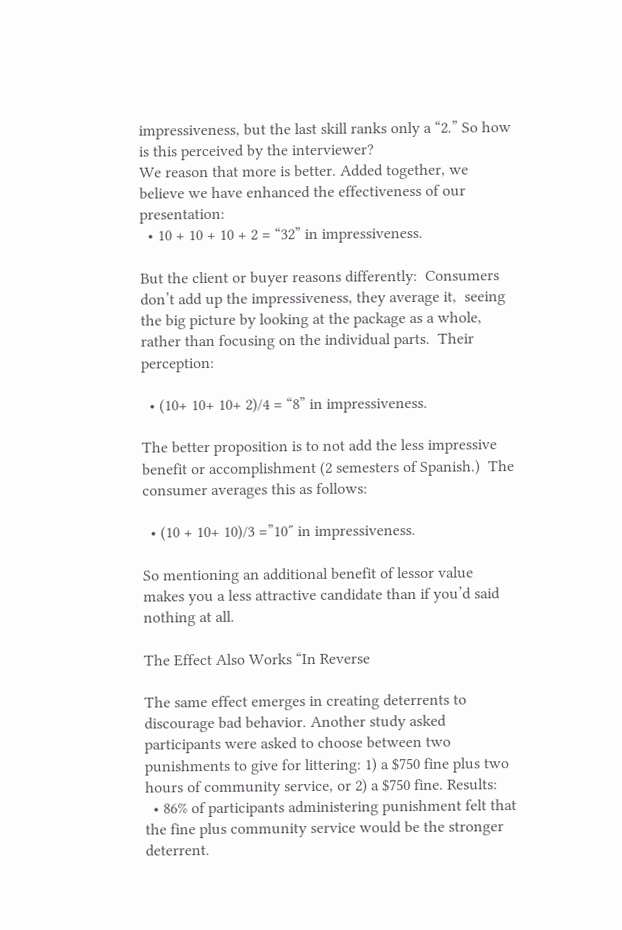impressiveness, but the last skill ranks only a “2.” So how is this perceived by the interviewer?
We reason that more is better. Added together, we believe we have enhanced the effectiveness of our presentation:
  • 10 + 10 + 10 + 2 = “32” in impressiveness.

But the client or buyer reasons differently:  Consumers don’t add up the impressiveness, they average it,  seeing the big picture by looking at the package as a whole, rather than focusing on the individual parts.  Their perception:

  • (10+ 10+ 10+ 2)/4 = “8” in impressiveness.

The better proposition is to not add the less impressive benefit or accomplishment (2 semesters of Spanish.)  The consumer averages this as follows:

  • (10 + 10+ 10)/3 =”10″ in impressiveness.

So mentioning an additional benefit of lessor value makes you a less attractive candidate than if you’d said nothing at all.

The Effect Also Works “In Reverse

The same effect emerges in creating deterrents to discourage bad behavior. Another study asked participants were asked to choose between two punishments to give for littering: 1) a $750 fine plus two hours of community service, or 2) a $750 fine. Results:
  • 86% of participants administering punishment felt that the fine plus community service would be the stronger deterrent.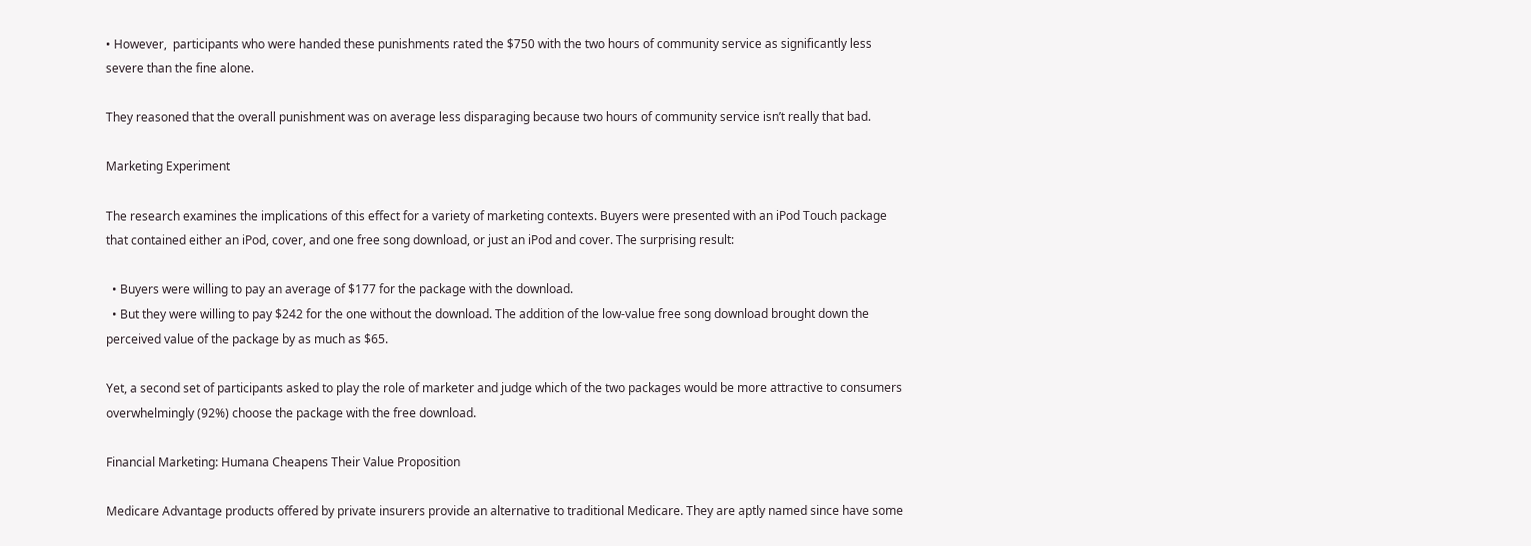• However,  participants who were handed these punishments rated the $750 with the two hours of community service as significantly less severe than the fine alone.

They reasoned that the overall punishment was on average less disparaging because two hours of community service isn’t really that bad.

Marketing Experiment

The research examines the implications of this effect for a variety of marketing contexts. Buyers were presented with an iPod Touch package that contained either an iPod, cover, and one free song download, or just an iPod and cover. The surprising result:

  • Buyers were willing to pay an average of $177 for the package with the download.
  • But they were willing to pay $242 for the one without the download. The addition of the low-value free song download brought down the perceived value of the package by as much as $65.

Yet, a second set of participants asked to play the role of marketer and judge which of the two packages would be more attractive to consumers overwhelmingly (92%) choose the package with the free download.

Financial Marketing: Humana Cheapens Their Value Proposition

Medicare Advantage products offered by private insurers provide an alternative to traditional Medicare. They are aptly named since have some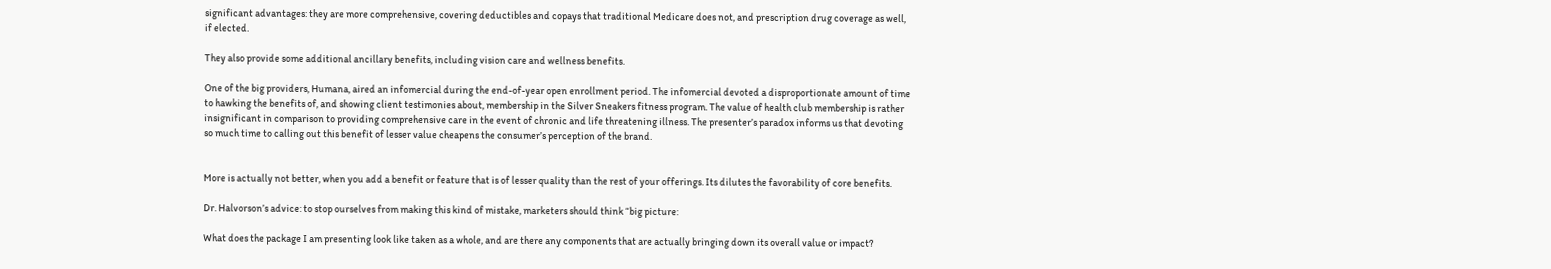significant advantages: they are more comprehensive, covering deductibles and copays that traditional Medicare does not, and prescription drug coverage as well, if elected.

They also provide some additional ancillary benefits, including vision care and wellness benefits.

One of the big providers, Humana, aired an infomercial during the end-of-year open enrollment period. The infomercial devoted a disproportionate amount of time to hawking the benefits of, and showing client testimonies about, membership in the Silver Sneakers fitness program. The value of health club membership is rather insignificant in comparison to providing comprehensive care in the event of chronic and life threatening illness. The presenter’s paradox informs us that devoting so much time to calling out this benefit of lesser value cheapens the consumer’s perception of the brand.


More is actually not better, when you add a benefit or feature that is of lesser quality than the rest of your offerings. Its dilutes the favorability of core benefits.

Dr. Halvorson’s advice: to stop ourselves from making this kind of mistake, marketers should think “big picture:

What does the package I am presenting look like taken as a whole, and are there any components that are actually bringing down its overall value or impact?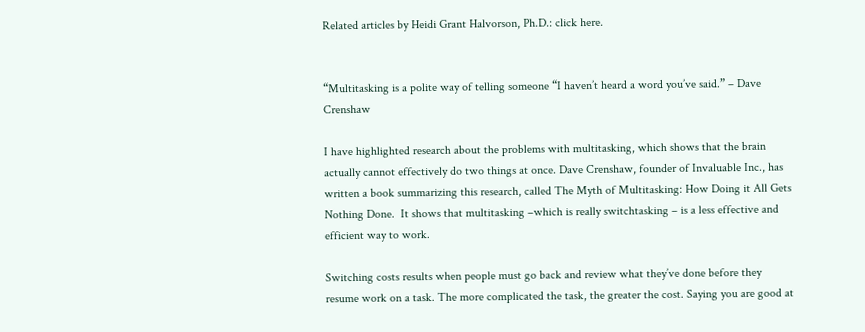Related articles by Heidi Grant Halvorson, Ph.D.: click here.


“Multitasking is a polite way of telling someone “I haven’t heard a word you’ve said.” – Dave Crenshaw

I have highlighted research about the problems with multitasking, which shows that the brain actually cannot effectively do two things at once. Dave Crenshaw, founder of Invaluable Inc., has written a book summarizing this research, called The Myth of Multitasking: How Doing it All Gets Nothing Done.  It shows that multitasking –which is really switchtasking – is a less effective and efficient way to work.

Switching costs results when people must go back and review what they’ve done before they resume work on a task. The more complicated the task, the greater the cost. Saying you are good at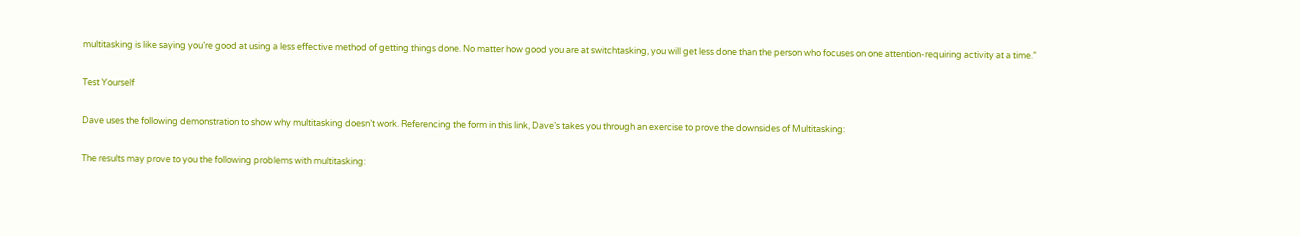multitasking is like saying you’re good at using a less effective method of getting things done. No matter how good you are at switchtasking, you will get less done than the person who focuses on one attention-requiring activity at a time.”

Test Yourself

Dave uses the following demonstration to show why multitasking doesn’t work. Referencing the form in this link, Dave’s takes you through an exercise to prove the downsides of Multitasking:

The results may prove to you the following problems with multitasking: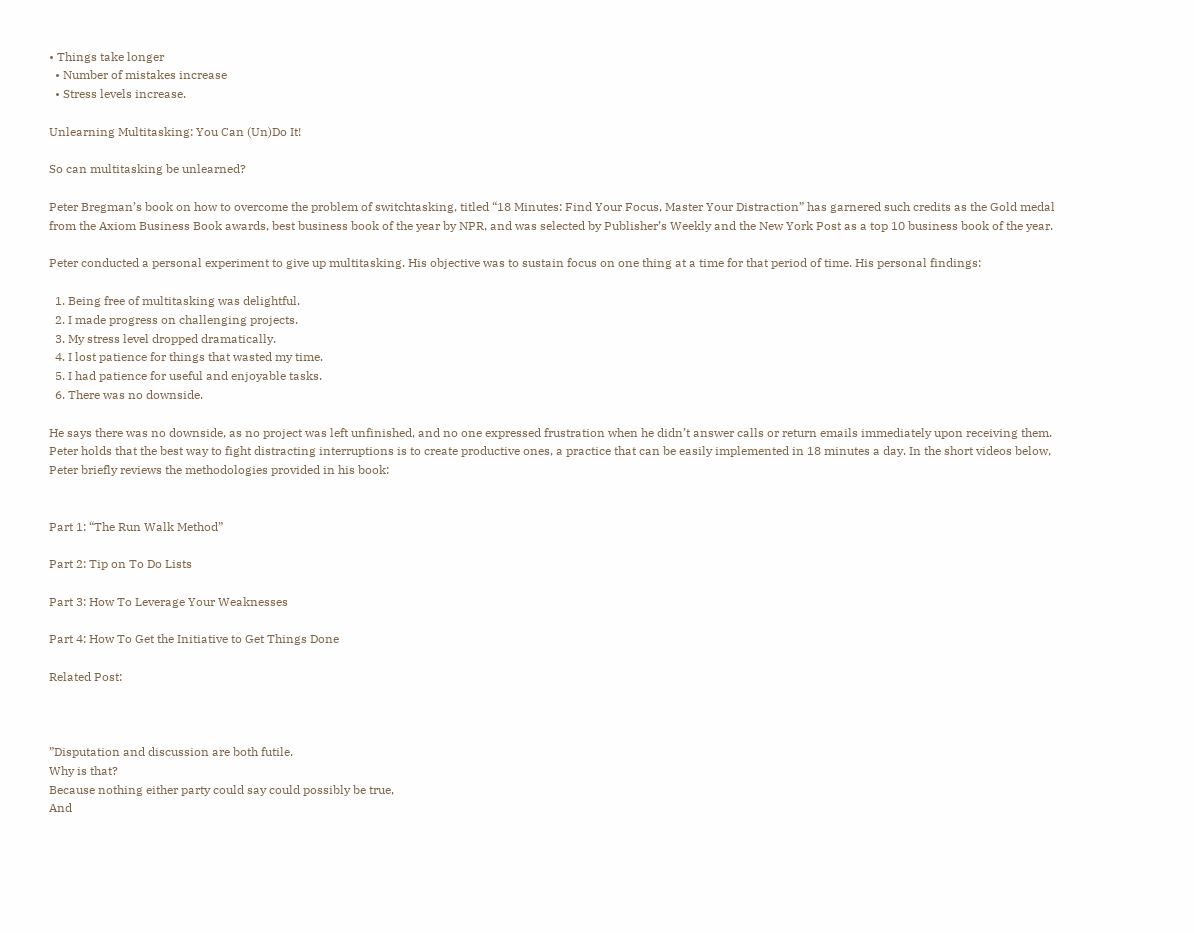• Things take longer
  • Number of mistakes increase
  • Stress levels increase.

Unlearning Multitasking: You Can (Un)Do It!

So can multitasking be unlearned?

Peter Bregman’s book on how to overcome the problem of switchtasking, titled “18 Minutes: Find Your Focus, Master Your Distraction” has garnered such credits as the Gold medal from the Axiom Business Book awards, best business book of the year by NPR, and was selected by Publisher’s Weekly and the New York Post as a top 10 business book of the year.

Peter conducted a personal experiment to give up multitasking. His objective was to sustain focus on one thing at a time for that period of time. His personal findings:

  1. Being free of multitasking was delightful.
  2. I made progress on challenging projects.
  3. My stress level dropped dramatically.
  4. I lost patience for things that wasted my time.
  5. I had patience for useful and enjoyable tasks.
  6. There was no downside.

He says there was no downside, as no project was left unfinished, and no one expressed frustration when he didn’t answer calls or return emails immediately upon receiving them. Peter holds that the best way to fight distracting interruptions is to create productive ones, a practice that can be easily implemented in 18 minutes a day. In the short videos below, Peter briefly reviews the methodologies provided in his book:


Part 1: “The Run Walk Method”

Part 2: Tip on To Do Lists

Part 3: How To Leverage Your Weaknesses

Part 4: How To Get the Initiative to Get Things Done

Related Post:



”Disputation and discussion are both futile.
Why is that?
Because nothing either party could say could possibly be true,
And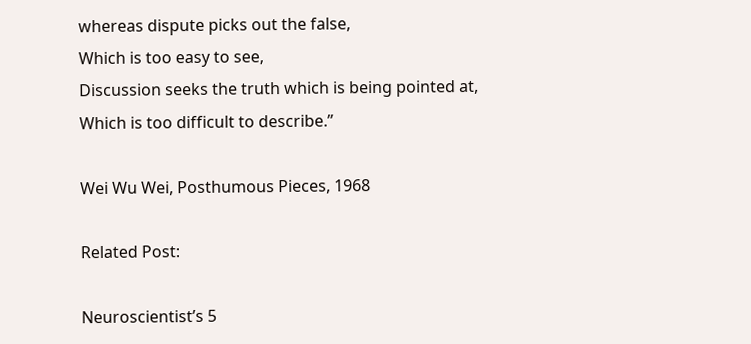whereas dispute picks out the false,
Which is too easy to see,
Discussion seeks the truth which is being pointed at,
Which is too difficult to describe.”

Wei Wu Wei, Posthumous Pieces, 1968

Related Post:

Neuroscientist’s 5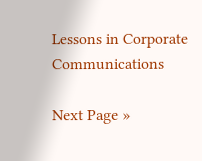Lessons in Corporate Communications

Next Page »